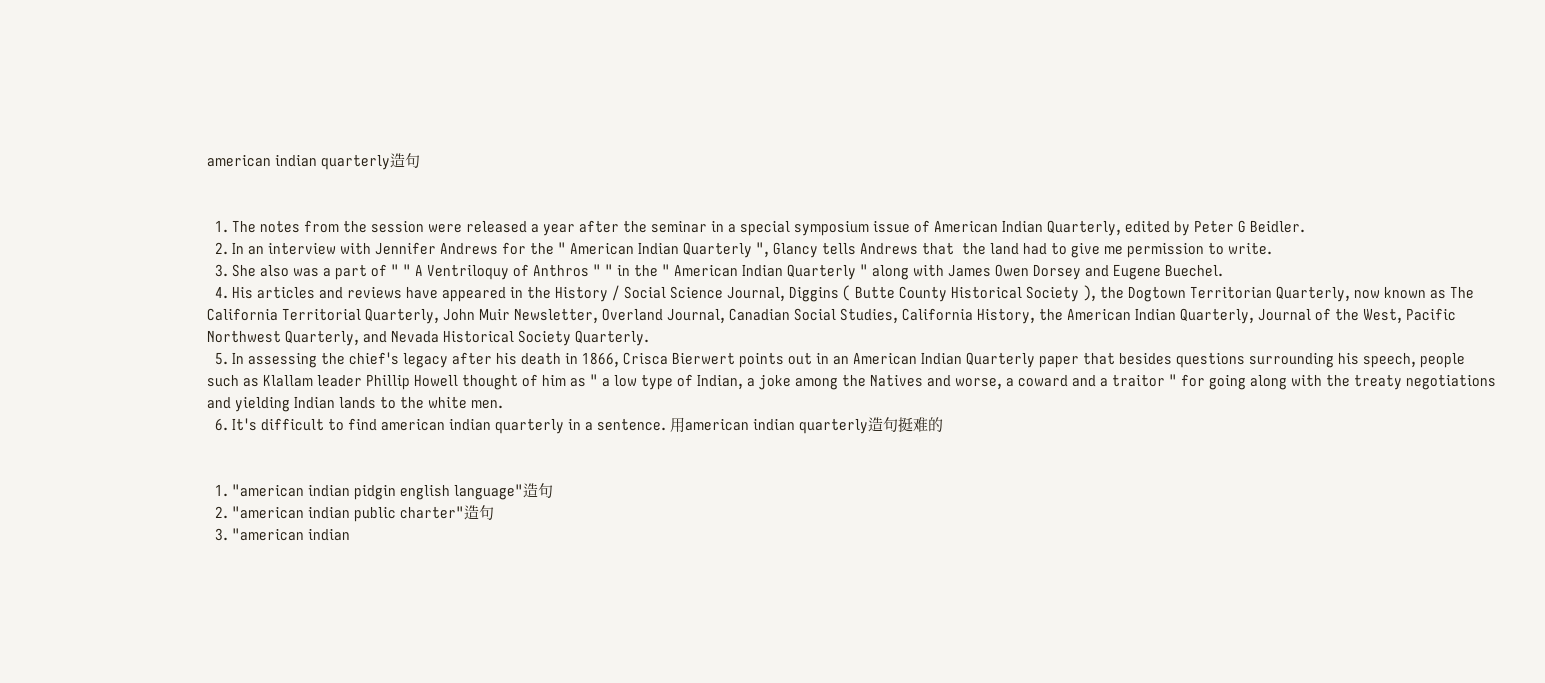american indian quarterly造句


  1. The notes from the session were released a year after the seminar in a special symposium issue of American Indian Quarterly, edited by Peter G Beidler.
  2. In an interview with Jennifer Andrews for the " American Indian Quarterly ", Glancy tells Andrews that  the land had to give me permission to write.
  3. She also was a part of " " A Ventriloquy of Anthros " " in the " American Indian Quarterly " along with James Owen Dorsey and Eugene Buechel.
  4. His articles and reviews have appeared in the History / Social Science Journal, Diggins ( Butte County Historical Society ), the Dogtown Territorian Quarterly, now known as The California Territorial Quarterly, John Muir Newsletter, Overland Journal, Canadian Social Studies, California History, the American Indian Quarterly, Journal of the West, Pacific Northwest Quarterly, and Nevada Historical Society Quarterly.
  5. In assessing the chief's legacy after his death in 1866, Crisca Bierwert points out in an American Indian Quarterly paper that besides questions surrounding his speech, people such as Klallam leader Phillip Howell thought of him as " a low type of Indian, a joke among the Natives and worse, a coward and a traitor " for going along with the treaty negotiations and yielding Indian lands to the white men.
  6. It's difficult to find american indian quarterly in a sentence. 用american indian quarterly造句挺难的


  1. "american indian pidgin english language"造句
  2. "american indian public charter"造句
  3. "american indian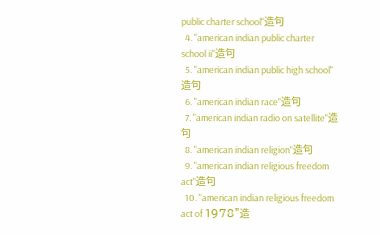public charter school"造句
  4. "american indian public charter school ii"造句
  5. "american indian public high school"造句
  6. "american indian race"造句
  7. "american indian radio on satellite"造句
  8. "american indian religion"造句
  9. "american indian religious freedom act"造句
  10. "american indian religious freedom act of 1978"造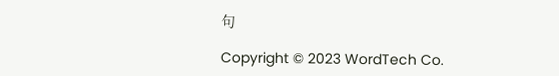句

Copyright © 2023 WordTech Co.